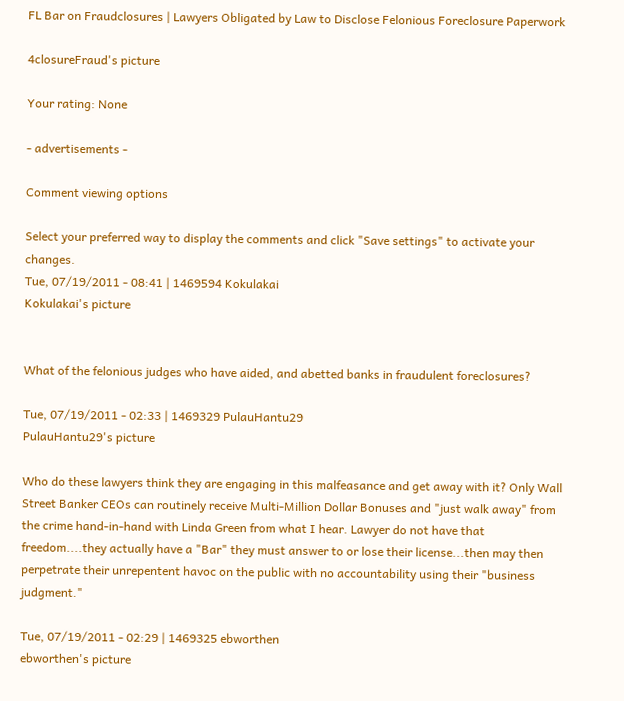FL Bar on Fraudclosures | Lawyers Obligated by Law to Disclose Felonious Foreclosure Paperwork

4closureFraud's picture

Your rating: None

- advertisements -

Comment viewing options

Select your preferred way to display the comments and click "Save settings" to activate your changes.
Tue, 07/19/2011 - 08:41 | 1469594 Kokulakai
Kokulakai's picture


What of the felonious judges who have aided, and abetted banks in fraudulent foreclosures?

Tue, 07/19/2011 - 02:33 | 1469329 PulauHantu29
PulauHantu29's picture

Who do these lawyers think they are engaging in this malfeasance and get away with it? Only Wall Street Banker CEOs can routinely receive Multi-Million Dollar Bonuses and "just walk away" from the crime hand-in-hand with Linda Green from what I hear. Lawyer do not have that freedom....they actually have a "Bar" they must answer to or lose their license...then may then perpetrate their unrepentent havoc on the public with no accountability using their "business judgment."

Tue, 07/19/2011 - 02:29 | 1469325 ebworthen
ebworthen's picture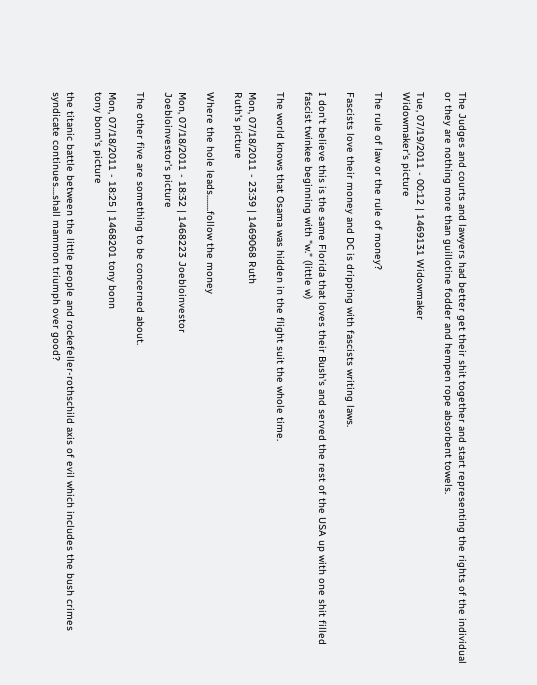The Judges and courts and lawyers had better get their shit together and start representing the rights of the individual or they are nothing more than guillotine fodder and hempen rope absorbent towels.

Tue, 07/19/2011 - 00:12 | 1469131 Widowmaker
Widowmaker's picture

The rule of law or the rule of money?

Fascists love their money and DC is dripping with fascists writing laws.

I don't believe this is the same Florida that loves their Bush's and served the rest of the USA up with one shit filled fascist twinkee beginning with "w." (little w)

The world knows that Osama was hidden in the flight suit the whole time.

Mon, 07/18/2011 - 23:39 | 1469068 Ruth
Ruth's picture

Where the hole leads........follow the money

Mon, 07/18/2011 - 18:32 | 1468223 Joebloinvestor
Joebloinvestor's picture

The other five are something to be concerned about.

Mon, 07/18/2011 - 18:25 | 1468201 tony bonn
tony bonn's picture

the titanic battle between the little people and rockefeller-rothschild axis of evil which includes the bush crimes syndicate continues....shall mammon triumph over good?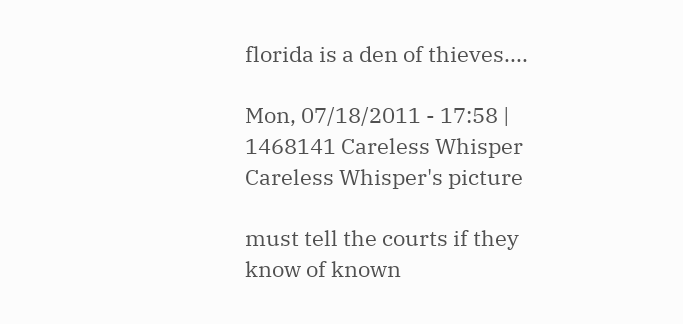florida is a den of thieves....

Mon, 07/18/2011 - 17:58 | 1468141 Careless Whisper
Careless Whisper's picture

must tell the courts if they know of known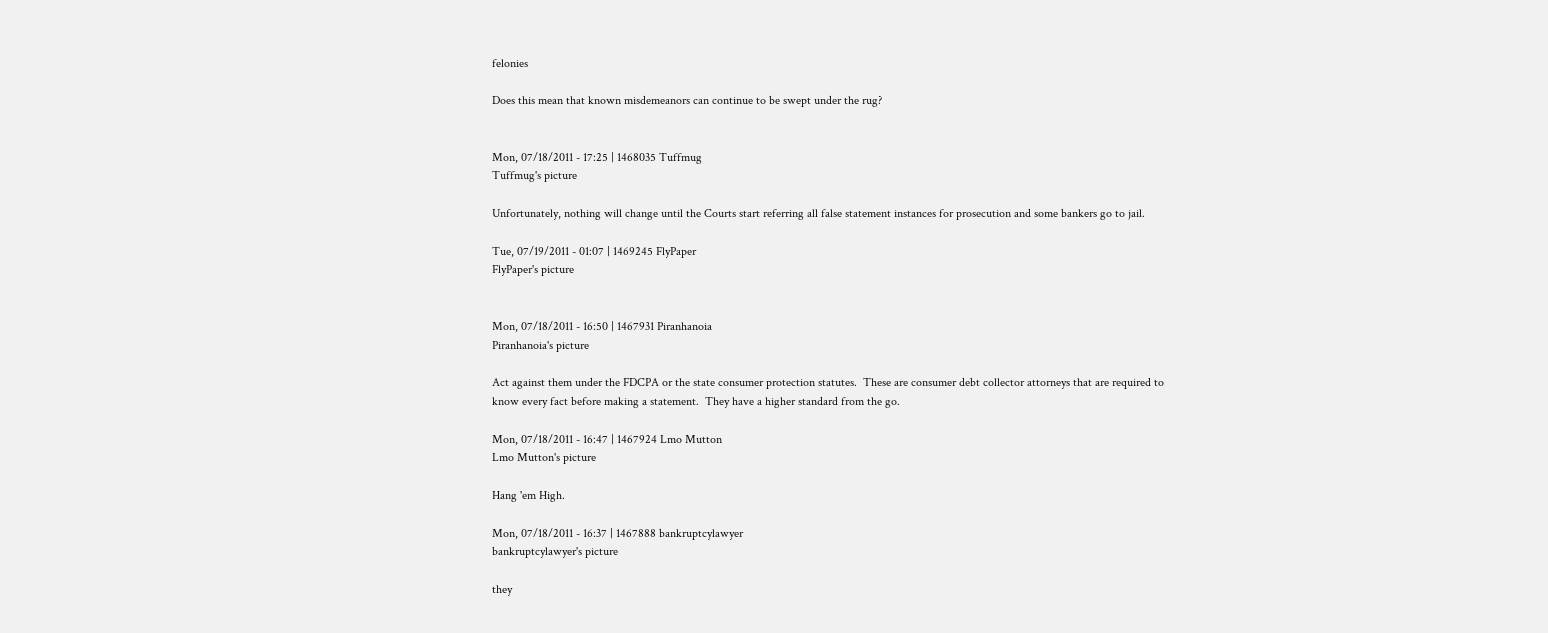felonies

Does this mean that known misdemeanors can continue to be swept under the rug?


Mon, 07/18/2011 - 17:25 | 1468035 Tuffmug
Tuffmug's picture

Unfortunately, nothing will change until the Courts start referring all false statement instances for prosecution and some bankers go to jail.

Tue, 07/19/2011 - 01:07 | 1469245 FlyPaper
FlyPaper's picture


Mon, 07/18/2011 - 16:50 | 1467931 Piranhanoia
Piranhanoia's picture

Act against them under the FDCPA or the state consumer protection statutes.  These are consumer debt collector attorneys that are required to know every fact before making a statement.  They have a higher standard from the go.

Mon, 07/18/2011 - 16:47 | 1467924 Lmo Mutton
Lmo Mutton's picture

Hang 'em High.

Mon, 07/18/2011 - 16:37 | 1467888 bankruptcylawyer
bankruptcylawyer's picture

they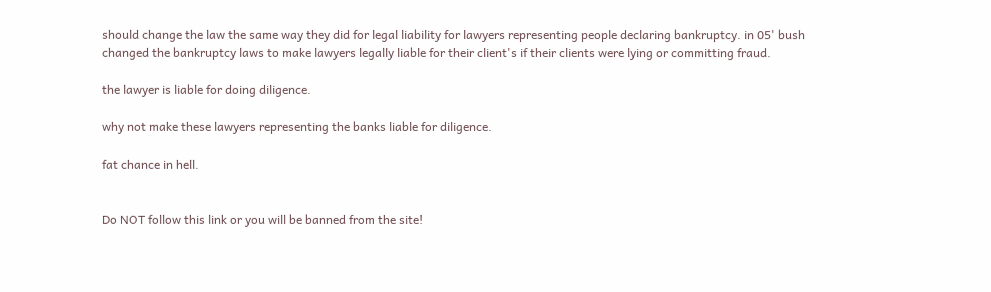should change the law the same way they did for legal liability for lawyers representing people declaring bankruptcy. in 05' bush changed the bankruptcy laws to make lawyers legally liable for their client's if their clients were lying or committing fraud.

the lawyer is liable for doing diligence.

why not make these lawyers representing the banks liable for diligence.

fat chance in hell.


Do NOT follow this link or you will be banned from the site!